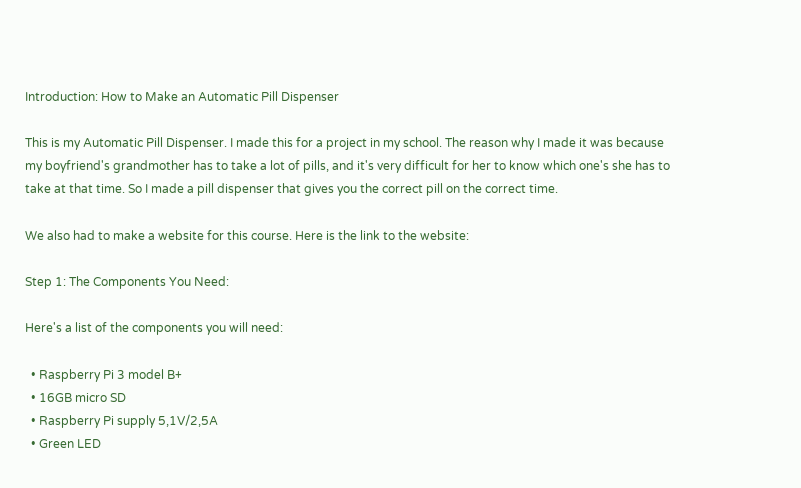Introduction: How to Make an Automatic Pill Dispenser

This is my Automatic Pill Dispenser. I made this for a project in my school. The reason why I made it was because my boyfriend's grandmother has to take a lot of pills, and it's very difficult for her to know which one's she has to take at that time. So I made a pill dispenser that gives you the correct pill on the correct time.

We also had to make a website for this course. Here is the link to the website:

Step 1: The Components You Need:

Here's a list of the components you will need:

  • Raspberry Pi 3 model B+
  • 16GB micro SD
  • Raspberry Pi supply 5,1V/2,5A
  • Green LED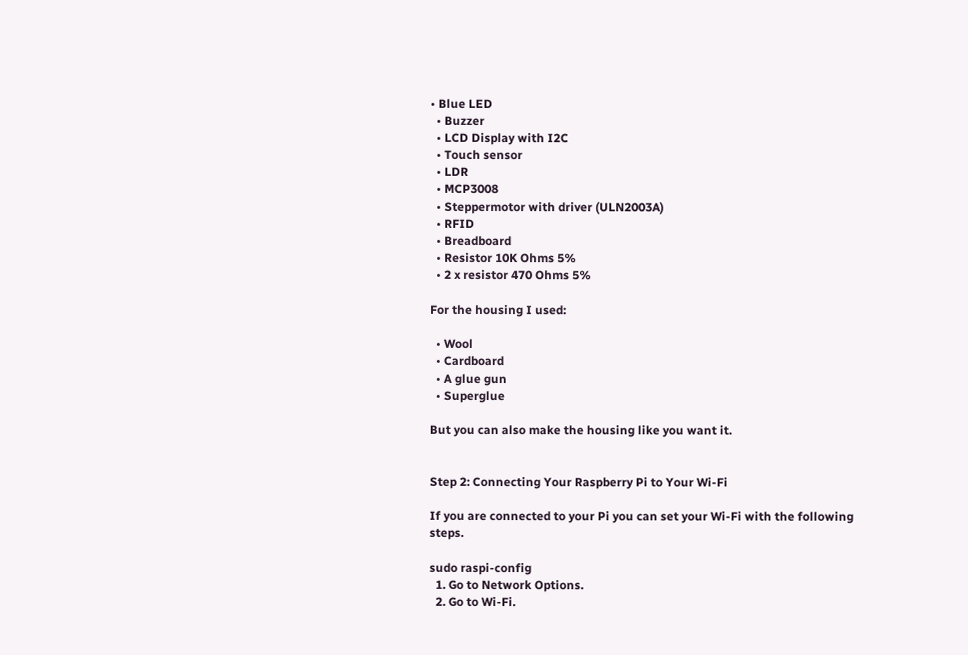• Blue LED
  • Buzzer
  • LCD Display with I2C
  • Touch sensor
  • LDR
  • MCP3008
  • Steppermotor with driver (ULN2003A)
  • RFID
  • Breadboard
  • Resistor 10K Ohms 5%
  • 2 x resistor 470 Ohms 5%

For the housing I used:

  • Wool
  • Cardboard
  • A glue gun
  • Superglue

But you can also make the housing like you want it.


Step 2: Connecting Your Raspberry Pi to Your Wi-Fi

If you are connected to your Pi you can set your Wi-Fi with the following steps.

sudo raspi-config
  1. Go to Network Options.
  2. Go to Wi-Fi.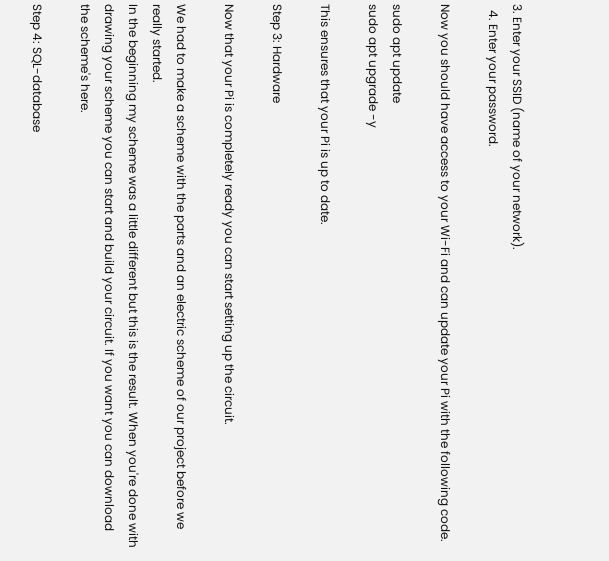3. Enter your SSID (name of your network).
  4. Enter your password.

Now you should have access to your Wi-Fi and can update your Pi with the following code.

sudo apt update
sudo apt upgrade -y

This ensures that your Pi is up to date.

Step 3: Hardware

Now that your Pi is completely ready you can start setting up the circuit.

We had to make a scheme with the parts and an electric scheme of our project before we really started.
In the beginning my scheme was a little different but this is the result. When you're done with drawing your scheme you can start and build your circuit. If you want you can download the scheme's here.

Step 4: SQL-database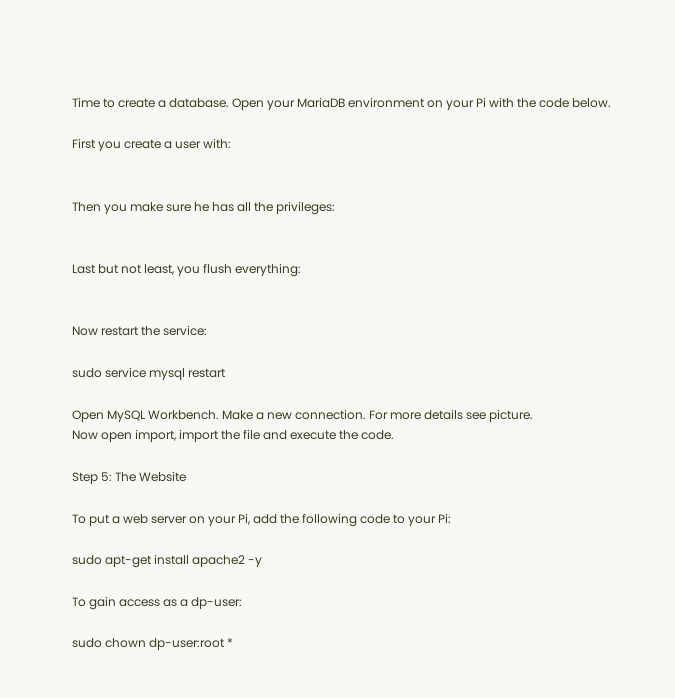Time to create a database. Open your MariaDB environment on your Pi with the code below.

First you create a user with:


Then you make sure he has all the privileges:


Last but not least, you flush everything:


Now restart the service:

sudo service mysql restart

Open MySQL Workbench. Make a new connection. For more details see picture.
Now open import, import the file and execute the code.

Step 5: The Website

To put a web server on your Pi, add the following code to your Pi:

sudo apt-get install apache2 -y

To gain access as a dp-user:

sudo chown dp-user:root *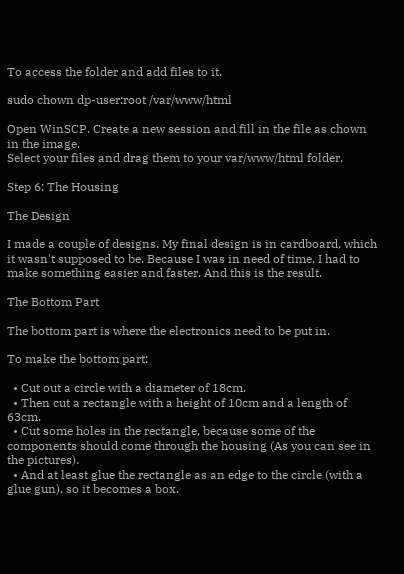To access the folder and add files to it.

sudo chown dp-user:root /var/www/html

Open WinSCP. Create a new session and fill in the file as chown in the image.
Select your files and drag them to your var/www/html folder.

Step 6: The Housing

The Design

I made a couple of designs. My final design is in cardboard, which it wasn't supposed to be. Because I was in need of time, I had to make something easier and faster. And this is the result.

The Bottom Part

The bottom part is where the electronics need to be put in.

To make the bottom part:

  • Cut out a circle with a diameter of 18cm.
  • Then cut a rectangle with a height of 10cm and a length of 63cm.
  • Cut some holes in the rectangle, because some of the components should come through the housing (As you can see in the pictures).
  • And at least glue the rectangle as an edge to the circle (with a glue gun), so it becomes a box.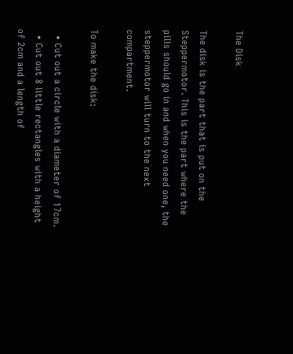The Disk

The disk is the part that is put on the Steppermotor. This is the part where the pills should go in and when you need one, the steppermotor will turn to the next compartment.

To make the disk:

  • Cut out a circle with a diameter of 17cm.
  • Cut out 8 little rectangles with a height of 2cm and a length of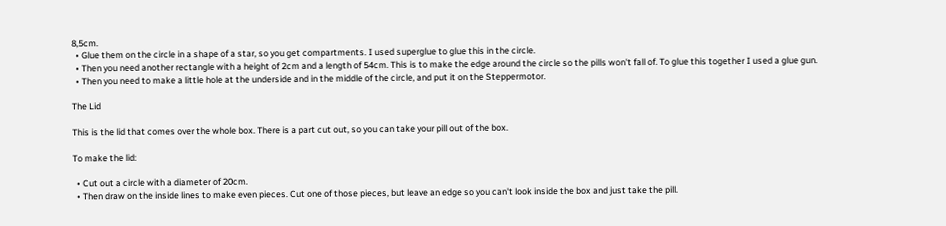8,5cm.
  • Glue them on the circle in a shape of a star, so you get compartments. I used superglue to glue this in the circle.
  • Then you need another rectangle with a height of 2cm and a length of 54cm. This is to make the edge around the circle so the pills won't fall of. To glue this together I used a glue gun.
  • Then you need to make a little hole at the underside and in the middle of the circle, and put it on the Steppermotor.

The Lid

This is the lid that comes over the whole box. There is a part cut out, so you can take your pill out of the box.

To make the lid:

  • Cut out a circle with a diameter of 20cm.
  • Then draw on the inside lines to make even pieces. Cut one of those pieces, but leave an edge so you can't look inside the box and just take the pill.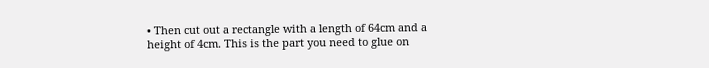• Then cut out a rectangle with a length of 64cm and a height of 4cm. This is the part you need to glue on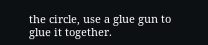the circle, use a glue gun to glue it together.